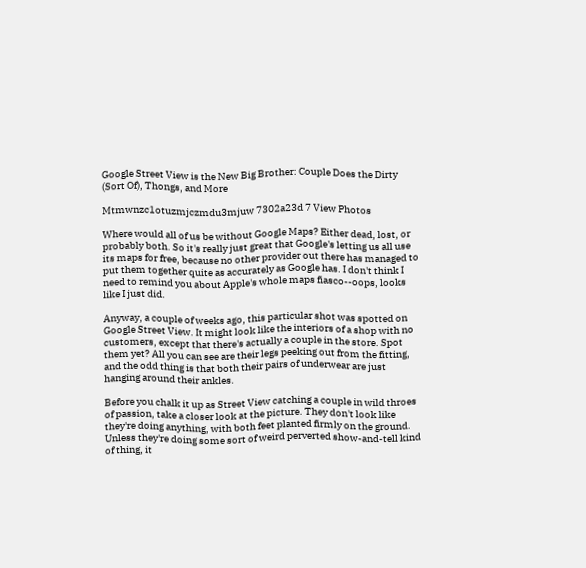Google Street View is the New Big Brother: Couple Does the Dirty (Sort Of), Thongs, and More

Mtmwnzc1otuzmjczmdu3mjuw 7302a23d 7 View Photos

Where would all of us be without Google Maps? Either dead, lost, or probably both. So it's really just great that Google's letting us all use its maps for free, because no other provider out there has managed to put them together quite as accurately as Google has. I don't think I need to remind you about Apple's whole maps fiasco--oops, looks like I just did.

Anyway, a couple of weeks ago, this particular shot was spotted on Google Street View. It might look like the interiors of a shop with no customers, except that there's actually a couple in the store. Spot them yet? All you can see are their legs peeking out from the fitting, and the odd thing is that both their pairs of underwear are just hanging around their ankles.

Before you chalk it up as Street View catching a couple in wild throes of passion, take a closer look at the picture. They don't look like they're doing anything, with both feet planted firmly on the ground. Unless they're doing some sort of weird perverted show-and-tell kind of thing, it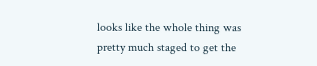looks like the whole thing was pretty much staged to get the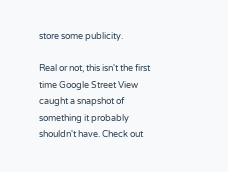store some publicity.

Real or not, this isn't the first time Google Street View caught a snapshot of something it probably shouldn't have. Check out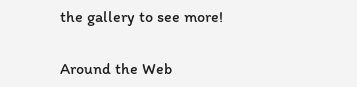the gallery to see more!


Around the Web